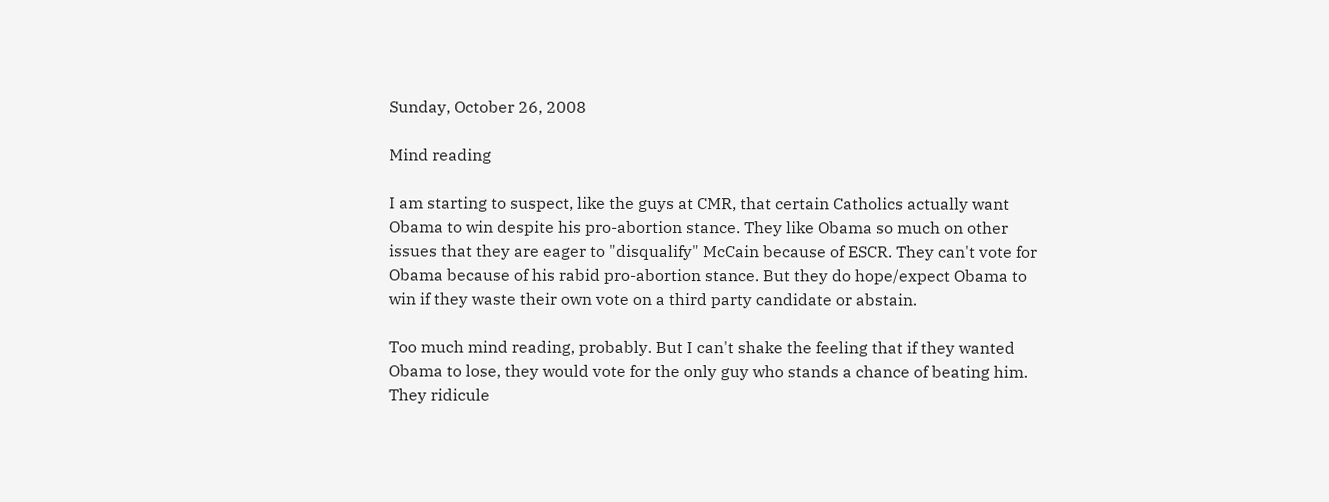Sunday, October 26, 2008

Mind reading

I am starting to suspect, like the guys at CMR, that certain Catholics actually want Obama to win despite his pro-abortion stance. They like Obama so much on other issues that they are eager to "disqualify" McCain because of ESCR. They can't vote for Obama because of his rabid pro-abortion stance. But they do hope/expect Obama to win if they waste their own vote on a third party candidate or abstain.

Too much mind reading, probably. But I can't shake the feeling that if they wanted Obama to lose, they would vote for the only guy who stands a chance of beating him. They ridicule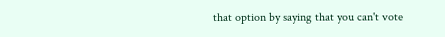that option by saying that you can't vote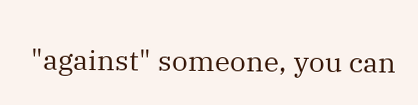"against" someone, you can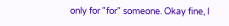only for "for" someone. Okay fine, I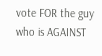vote FOR the guy who is AGAINST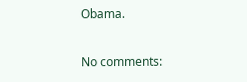Obama.

No comments: